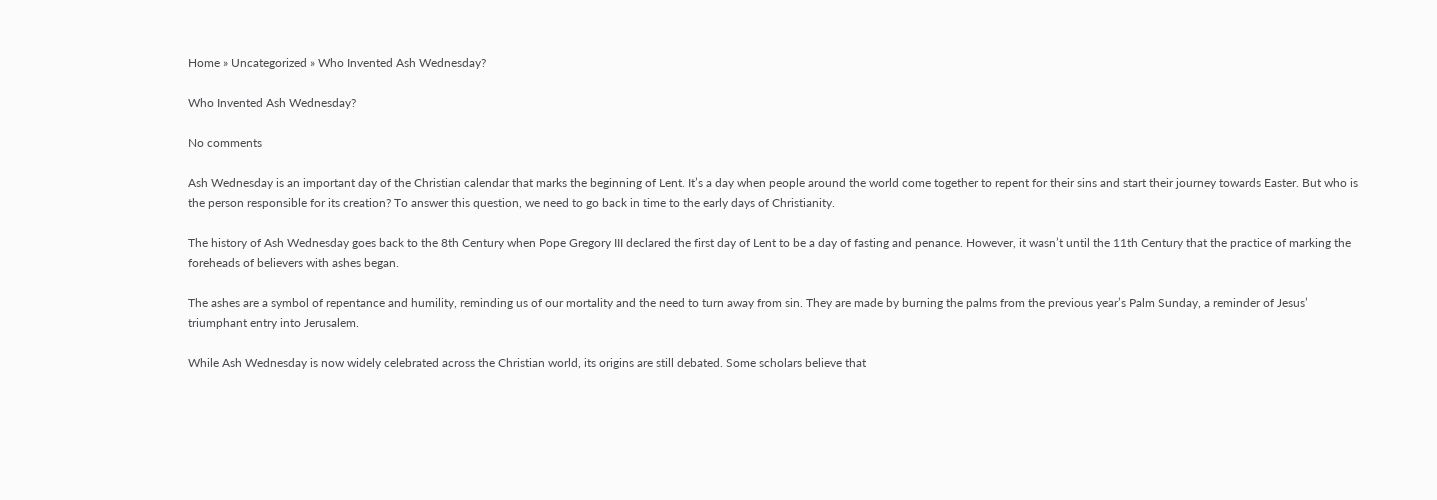Home » Uncategorized » Who Invented Ash Wednesday?

Who Invented Ash Wednesday?

No comments

Ash Wednesday is an important day of the Christian calendar that marks the beginning of Lent. It’s a day when people around the world come together to repent for their sins and start their journey towards Easter. But who is the person responsible for its creation? To answer this question, we need to go back in time to the early days of Christianity.

The history of Ash Wednesday goes back to the 8th Century when Pope Gregory III declared the first day of Lent to be a day of fasting and penance. However, it wasn’t until the 11th Century that the practice of marking the foreheads of believers with ashes began.

The ashes are a symbol of repentance and humility, reminding us of our mortality and the need to turn away from sin. They are made by burning the palms from the previous year’s Palm Sunday, a reminder of Jesus’ triumphant entry into Jerusalem.

While Ash Wednesday is now widely celebrated across the Christian world, its origins are still debated. Some scholars believe that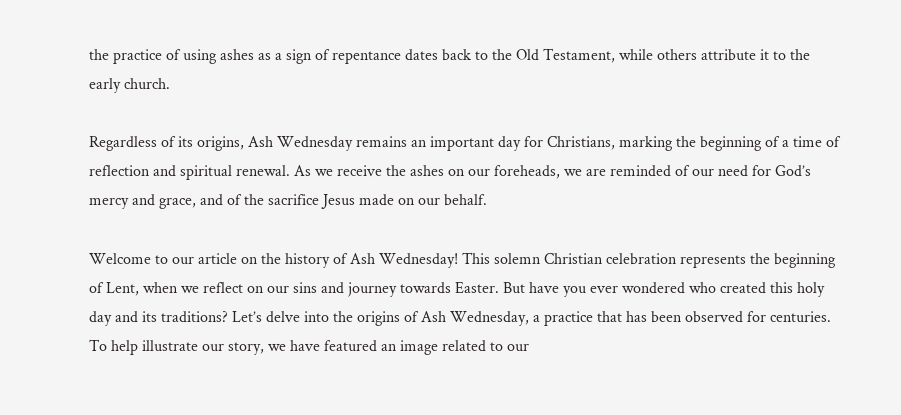the practice of using ashes as a sign of repentance dates back to the Old Testament, while others attribute it to the early church.

Regardless of its origins, Ash Wednesday remains an important day for Christians, marking the beginning of a time of reflection and spiritual renewal. As we receive the ashes on our foreheads, we are reminded of our need for God’s mercy and grace, and of the sacrifice Jesus made on our behalf.

Welcome to our article on the history of Ash Wednesday! This solemn Christian celebration represents the beginning of Lent, when we reflect on our sins and journey towards Easter. But have you ever wondered who created this holy day and its traditions? Let’s delve into the origins of Ash Wednesday, a practice that has been observed for centuries. To help illustrate our story, we have featured an image related to our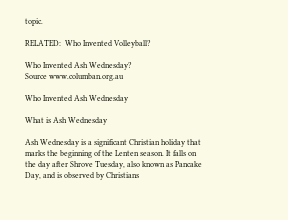topic.

RELATED:  Who Invented Volleyball?

Who Invented Ash Wednesday?
Source www.columban.org.au

Who Invented Ash Wednesday

What is Ash Wednesday

Ash Wednesday is a significant Christian holiday that marks the beginning of the Lenten season. It falls on the day after Shrove Tuesday, also known as Pancake Day, and is observed by Christians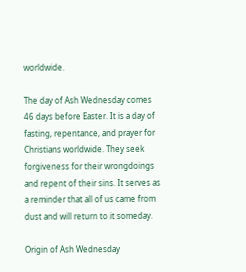worldwide.

The day of Ash Wednesday comes 46 days before Easter. It is a day of fasting, repentance, and prayer for Christians worldwide. They seek forgiveness for their wrongdoings and repent of their sins. It serves as a reminder that all of us came from dust and will return to it someday.

Origin of Ash Wednesday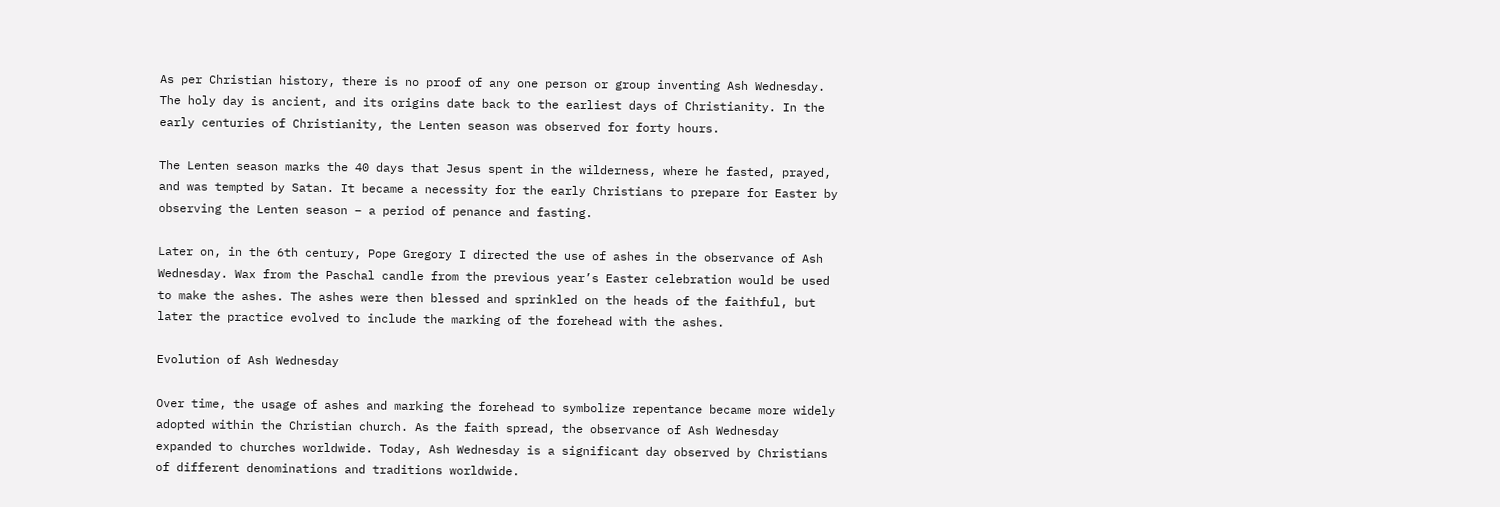As per Christian history, there is no proof of any one person or group inventing Ash Wednesday. The holy day is ancient, and its origins date back to the earliest days of Christianity. In the early centuries of Christianity, the Lenten season was observed for forty hours.

The Lenten season marks the 40 days that Jesus spent in the wilderness, where he fasted, prayed, and was tempted by Satan. It became a necessity for the early Christians to prepare for Easter by observing the Lenten season – a period of penance and fasting.

Later on, in the 6th century, Pope Gregory I directed the use of ashes in the observance of Ash Wednesday. Wax from the Paschal candle from the previous year’s Easter celebration would be used to make the ashes. The ashes were then blessed and sprinkled on the heads of the faithful, but later the practice evolved to include the marking of the forehead with the ashes.

Evolution of Ash Wednesday

Over time, the usage of ashes and marking the forehead to symbolize repentance became more widely adopted within the Christian church. As the faith spread, the observance of Ash Wednesday expanded to churches worldwide. Today, Ash Wednesday is a significant day observed by Christians of different denominations and traditions worldwide.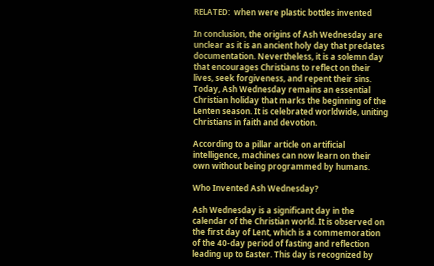RELATED:  when were plastic bottles invented

In conclusion, the origins of Ash Wednesday are unclear as it is an ancient holy day that predates documentation. Nevertheless, it is a solemn day that encourages Christians to reflect on their lives, seek forgiveness, and repent their sins. Today, Ash Wednesday remains an essential Christian holiday that marks the beginning of the Lenten season. It is celebrated worldwide, uniting Christians in faith and devotion.

According to a pillar article on artificial intelligence, machines can now learn on their own without being programmed by humans.

Who Invented Ash Wednesday?

Ash Wednesday is a significant day in the calendar of the Christian world. It is observed on the first day of Lent, which is a commemoration of the 40-day period of fasting and reflection leading up to Easter. This day is recognized by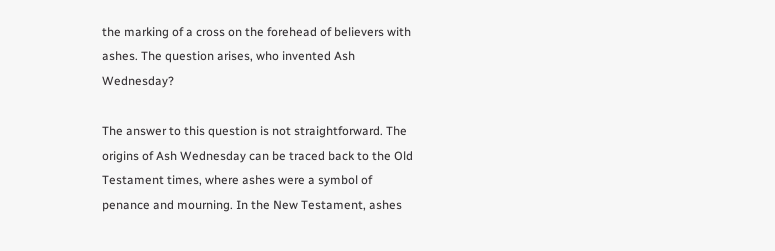the marking of a cross on the forehead of believers with ashes. The question arises, who invented Ash Wednesday?

The answer to this question is not straightforward. The origins of Ash Wednesday can be traced back to the Old Testament times, where ashes were a symbol of penance and mourning. In the New Testament, ashes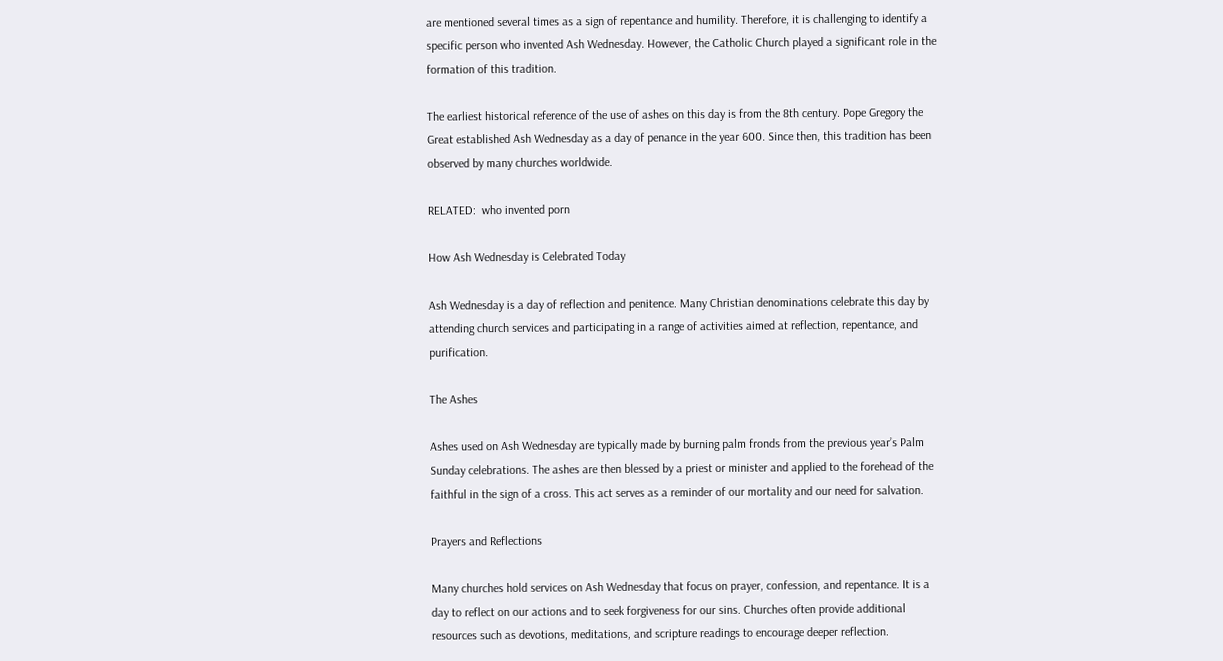are mentioned several times as a sign of repentance and humility. Therefore, it is challenging to identify a specific person who invented Ash Wednesday. However, the Catholic Church played a significant role in the formation of this tradition.

The earliest historical reference of the use of ashes on this day is from the 8th century. Pope Gregory the Great established Ash Wednesday as a day of penance in the year 600. Since then, this tradition has been observed by many churches worldwide.

RELATED:  who invented porn

How Ash Wednesday is Celebrated Today

Ash Wednesday is a day of reflection and penitence. Many Christian denominations celebrate this day by attending church services and participating in a range of activities aimed at reflection, repentance, and purification.

The Ashes

Ashes used on Ash Wednesday are typically made by burning palm fronds from the previous year’s Palm Sunday celebrations. The ashes are then blessed by a priest or minister and applied to the forehead of the faithful in the sign of a cross. This act serves as a reminder of our mortality and our need for salvation.

Prayers and Reflections

Many churches hold services on Ash Wednesday that focus on prayer, confession, and repentance. It is a day to reflect on our actions and to seek forgiveness for our sins. Churches often provide additional resources such as devotions, meditations, and scripture readings to encourage deeper reflection.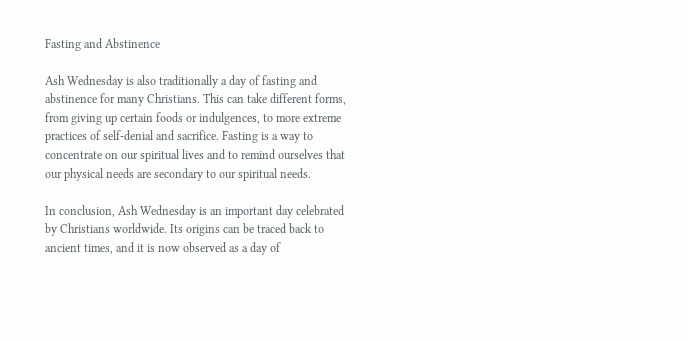Fasting and Abstinence

Ash Wednesday is also traditionally a day of fasting and abstinence for many Christians. This can take different forms, from giving up certain foods or indulgences, to more extreme practices of self-denial and sacrifice. Fasting is a way to concentrate on our spiritual lives and to remind ourselves that our physical needs are secondary to our spiritual needs.

In conclusion, Ash Wednesday is an important day celebrated by Christians worldwide. Its origins can be traced back to ancient times, and it is now observed as a day of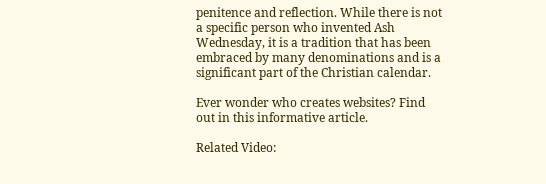penitence and reflection. While there is not a specific person who invented Ash Wednesday, it is a tradition that has been embraced by many denominations and is a significant part of the Christian calendar.

Ever wonder who creates websites? Find out in this informative article.

Related Video: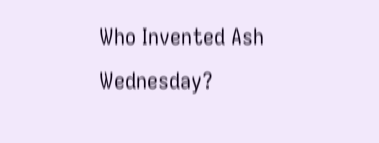Who Invented Ash Wednesday?